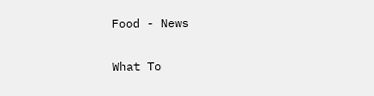Food - News

What To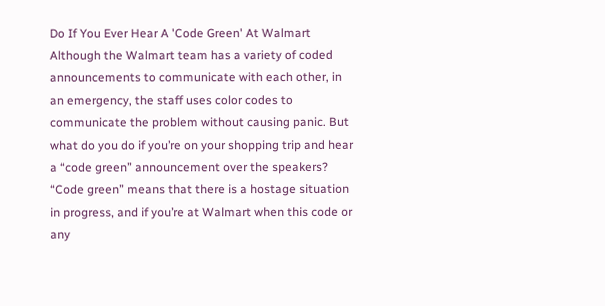Do If You Ever Hear A 'Code Green' At Walmart
Although the Walmart team has a variety of coded announcements to communicate with each other, in an emergency, the staff uses color codes to communicate the problem without causing panic. But what do you do if you’re on your shopping trip and hear a “code green” announcement over the speakers?
“Code green” means that there is a hostage situation in progress, and if you’re at Walmart when this code or any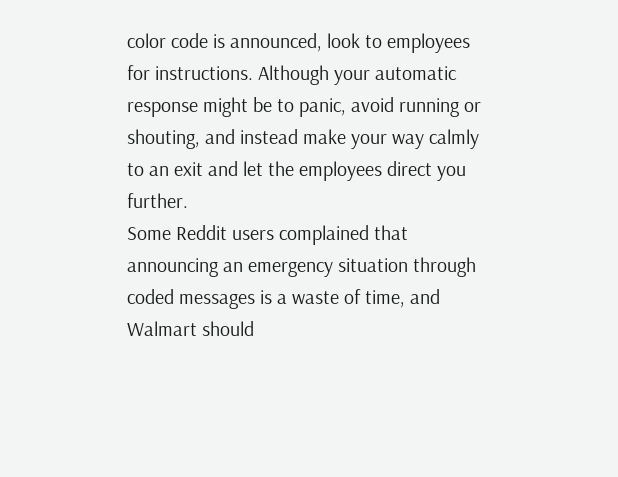color code is announced, look to employees for instructions. Although your automatic response might be to panic, avoid running or shouting, and instead make your way calmly to an exit and let the employees direct you further.
Some Reddit users complained that announcing an emergency situation through coded messages is a waste of time, and Walmart should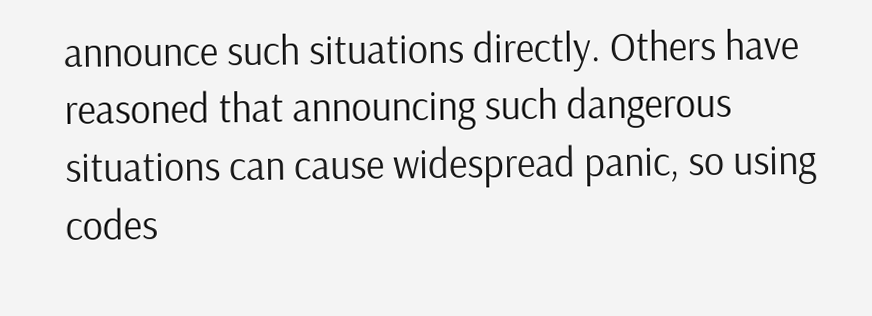announce such situations directly. Others have reasoned that announcing such dangerous situations can cause widespread panic, so using codes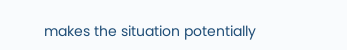makes the situation potentially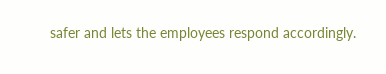safer and lets the employees respond accordingly.